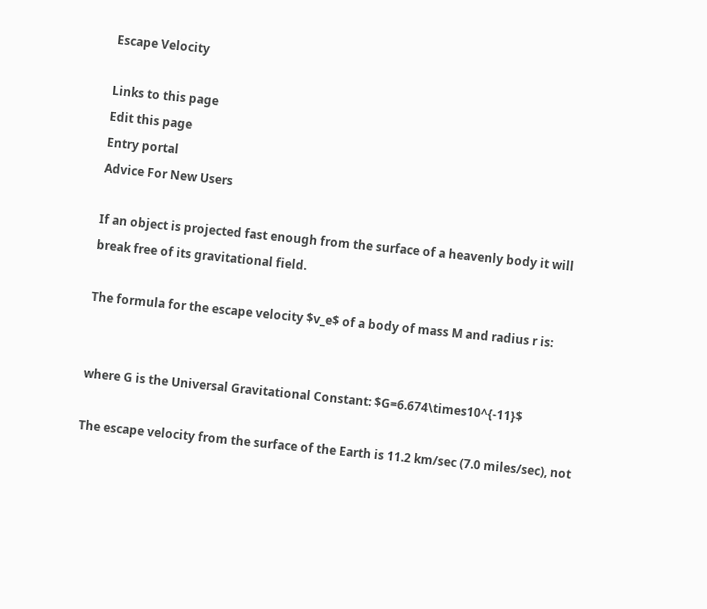Escape Velocity

Links to this page
Edit this page
Entry portal
Advice For New Users

If an object is projected fast enough from the surface of a heavenly body it will break free of its gravitational field.

The formula for the escape velocity $v_e$ of a body of mass M and radius r is:


where G is the Universal Gravitational Constant: $G=6.674\times10^{-11}$

The escape velocity from the surface of the Earth is 11.2 km/sec (7.0 miles/sec), not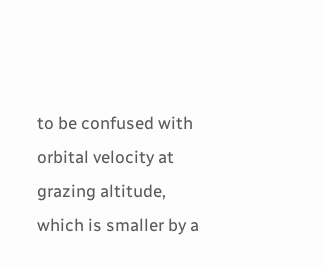to be confused with orbital velocity at grazing altitude, which is smaller by a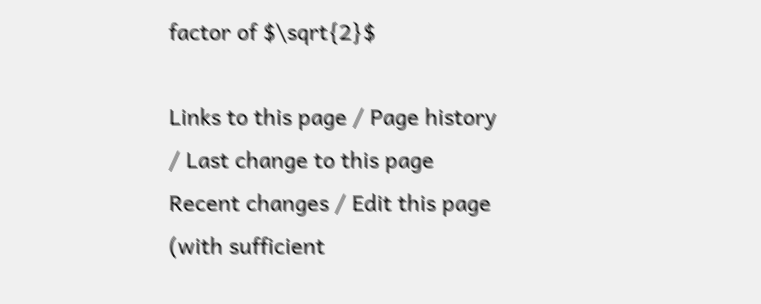factor of $\sqrt{2}$

Links to this page / Page history / Last change to this page
Recent changes / Edit this page (with sufficient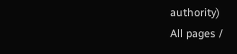authority)
All pages /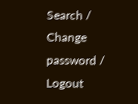Search / Change password / Logout